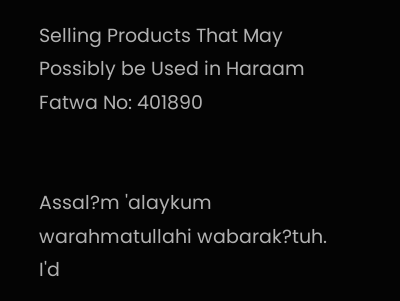Selling Products That May Possibly be Used in Haraam
Fatwa No: 401890


Assal?m 'alaykum warahmatullahi wabarak?tuh.
I'd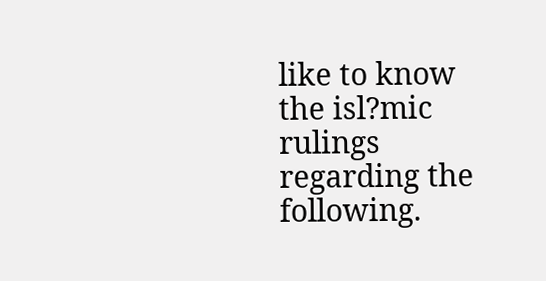like to know the isl?mic rulings regarding the following.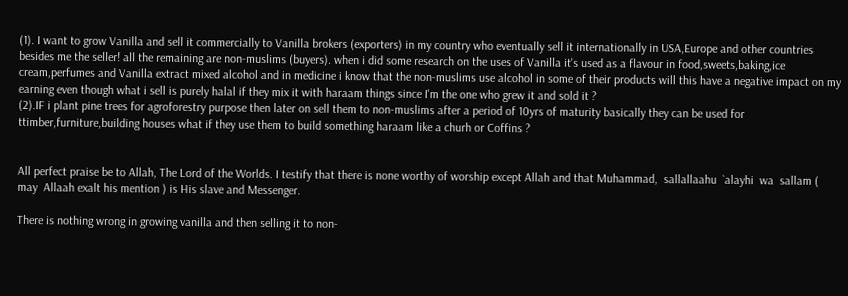(1). I want to grow Vanilla and sell it commercially to Vanilla brokers (exporters) in my country who eventually sell it internationally in USA,Europe and other countries besides me the seller! all the remaining are non-muslims (buyers). when i did some research on the uses of Vanilla it's used as a flavour in food,sweets,baking,ice cream,perfumes and Vanilla extract mixed alcohol and in medicine i know that the non-muslims use alcohol in some of their products will this have a negative impact on my earning even though what i sell is purely halal if they mix it with haraam things since I'm the one who grew it and sold it ?
(2).IF i plant pine trees for agroforestry purpose then later on sell them to non-muslims after a period of 10yrs of maturity basically they can be used for ttimber,furniture,building houses what if they use them to build something haraam like a churh or Coffins ?


All perfect praise be to Allah, The Lord of the Worlds. I testify that there is none worthy of worship except Allah and that Muhammad,  sallallaahu  `alayhi  wa  sallam ( may  Allaah exalt his mention ) is His slave and Messenger.

There is nothing wrong in growing vanilla and then selling it to non-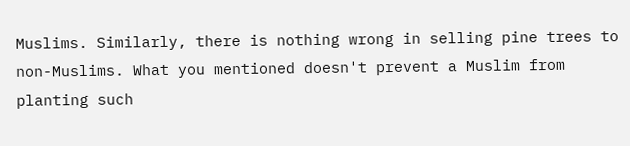Muslims. Similarly, there is nothing wrong in selling pine trees to non-Muslims. What you mentioned doesn't prevent a Muslim from planting such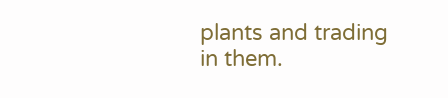plants and trading in them.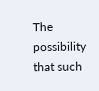The possibility that such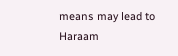means may lead to Haraam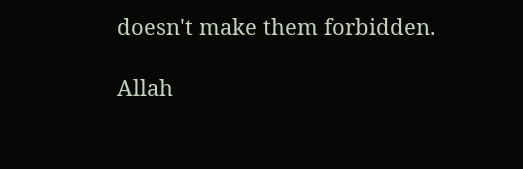doesn't make them forbidden.

Allah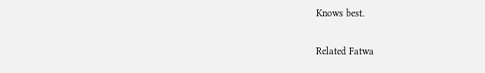Knows best.

Related Fatwa